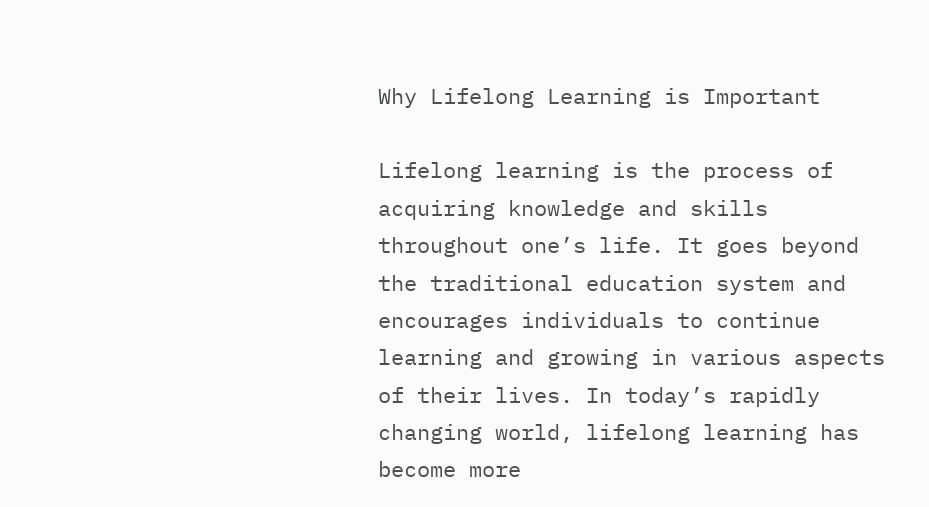Why Lifelong Learning is Important

Lifelong learning is the process of acquiring knowledge and skills throughout one’s life. It goes beyond the traditional education system and encourages individuals to continue learning and growing in various aspects of their lives. In today’s rapidly changing world, lifelong learning has become more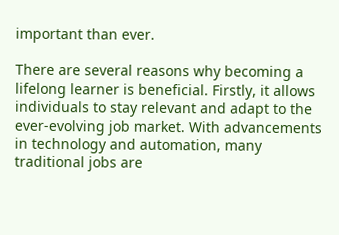important than ever.

There are several reasons why becoming a lifelong learner is beneficial. Firstly, it allows individuals to stay relevant and adapt to the ever-evolving job market. With advancements in technology and automation, many traditional jobs are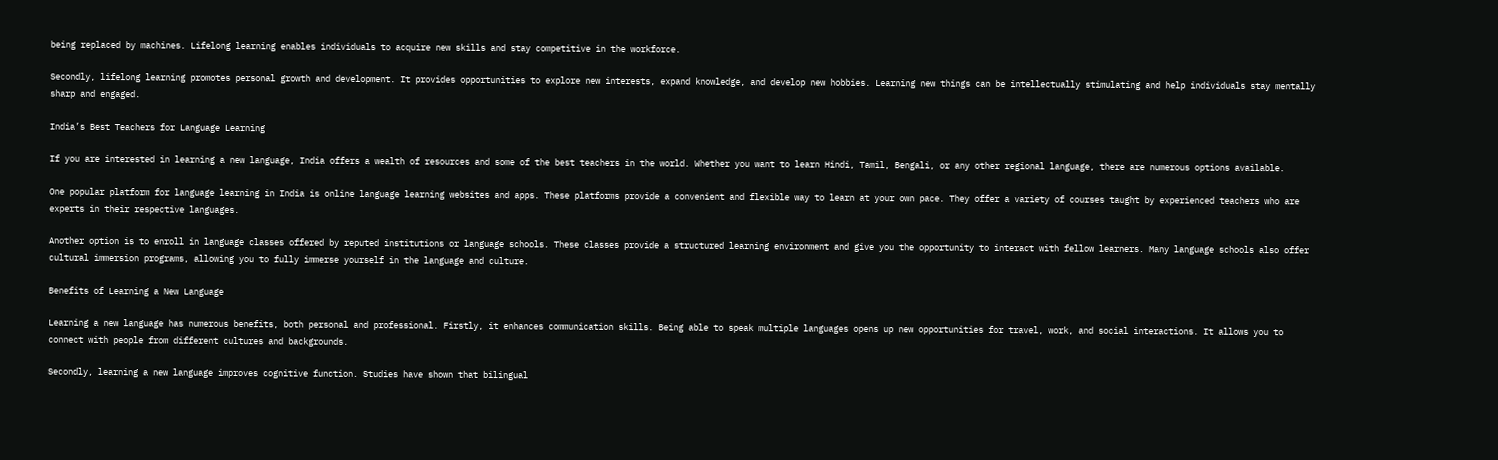being replaced by machines. Lifelong learning enables individuals to acquire new skills and stay competitive in the workforce.

Secondly, lifelong learning promotes personal growth and development. It provides opportunities to explore new interests, expand knowledge, and develop new hobbies. Learning new things can be intellectually stimulating and help individuals stay mentally sharp and engaged.

India’s Best Teachers for Language Learning

If you are interested in learning a new language, India offers a wealth of resources and some of the best teachers in the world. Whether you want to learn Hindi, Tamil, Bengali, or any other regional language, there are numerous options available.

One popular platform for language learning in India is online language learning websites and apps. These platforms provide a convenient and flexible way to learn at your own pace. They offer a variety of courses taught by experienced teachers who are experts in their respective languages.

Another option is to enroll in language classes offered by reputed institutions or language schools. These classes provide a structured learning environment and give you the opportunity to interact with fellow learners. Many language schools also offer cultural immersion programs, allowing you to fully immerse yourself in the language and culture.

Benefits of Learning a New Language

Learning a new language has numerous benefits, both personal and professional. Firstly, it enhances communication skills. Being able to speak multiple languages opens up new opportunities for travel, work, and social interactions. It allows you to connect with people from different cultures and backgrounds.

Secondly, learning a new language improves cognitive function. Studies have shown that bilingual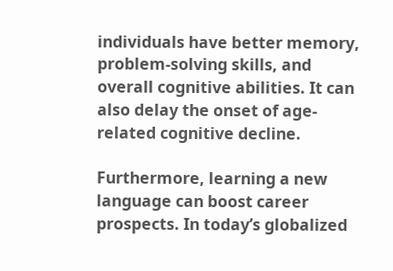individuals have better memory, problem-solving skills, and overall cognitive abilities. It can also delay the onset of age-related cognitive decline.

Furthermore, learning a new language can boost career prospects. In today’s globalized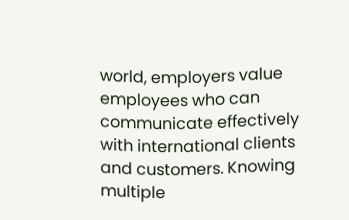world, employers value employees who can communicate effectively with international clients and customers. Knowing multiple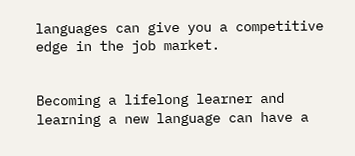languages can give you a competitive edge in the job market.


Becoming a lifelong learner and learning a new language can have a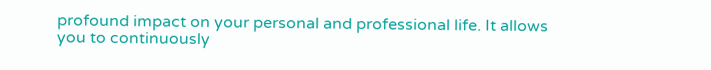profound impact on your personal and professional life. It allows you to continuously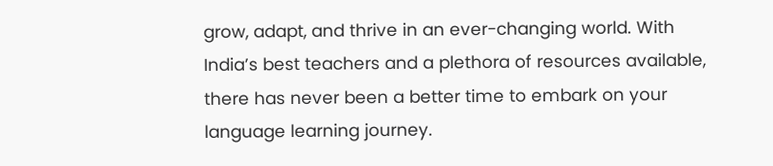grow, adapt, and thrive in an ever-changing world. With India’s best teachers and a plethora of resources available, there has never been a better time to embark on your language learning journey.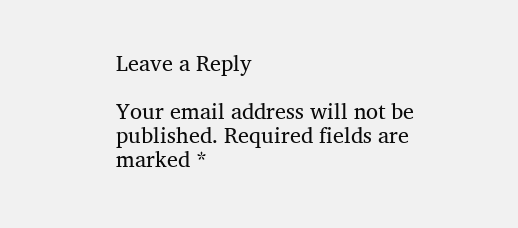Leave a Reply

Your email address will not be published. Required fields are marked *